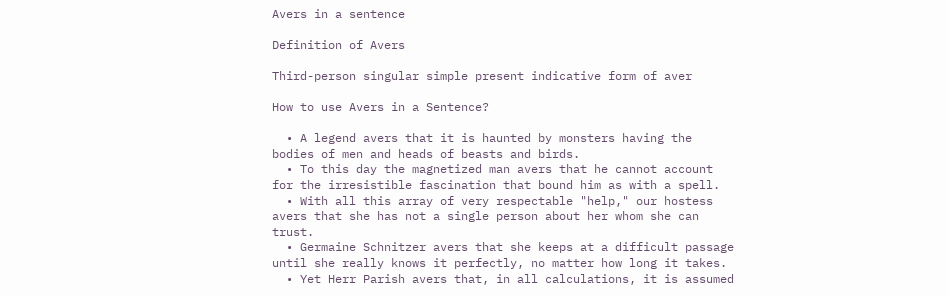Avers in a sentence

Definition of Avers

Third-person singular simple present indicative form of aver

How to use Avers in a Sentence?

  • A legend avers that it is haunted by monsters having the bodies of men and heads of beasts and birds.
  • To this day the magnetized man avers that he cannot account for the irresistible fascination that bound him as with a spell.
  • With all this array of very respectable "help," our hostess avers that she has not a single person about her whom she can trust.
  • Germaine Schnitzer avers that she keeps at a difficult passage until she really knows it perfectly, no matter how long it takes.
  • Yet Herr Parish avers that, in all calculations, it is assumed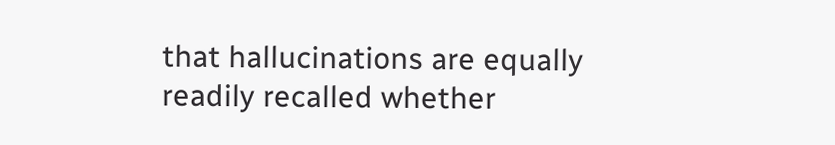that hallucinations are equally readily recalled whether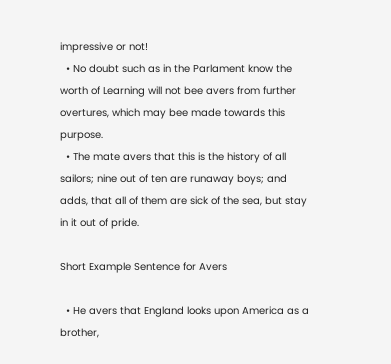impressive or not!
  • No doubt such as in the Parlament know the worth of Learning will not bee avers from further overtures, which may bee made towards this purpose.
  • The mate avers that this is the history of all sailors; nine out of ten are runaway boys; and adds, that all of them are sick of the sea, but stay in it out of pride.

Short Example Sentence for Avers

  • He avers that England looks upon America as a brother,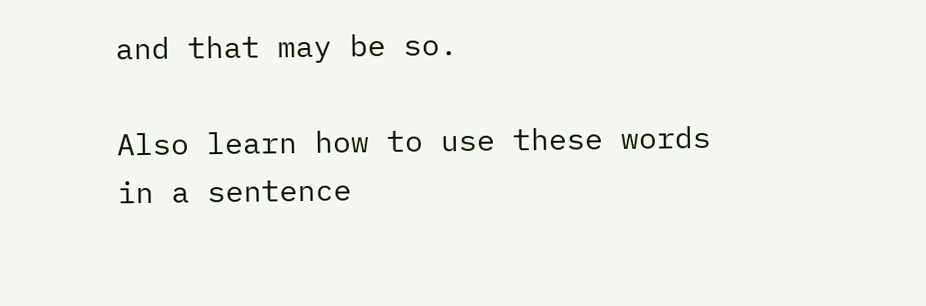and that may be so.

Also learn how to use these words in a sentence